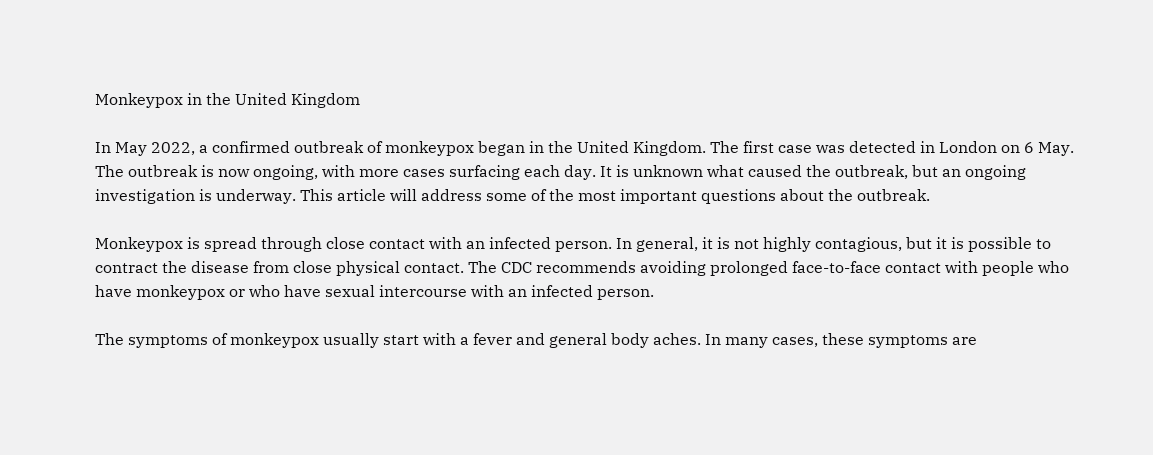Monkeypox in the United Kingdom

In May 2022, a confirmed outbreak of monkeypox began in the United Kingdom. The first case was detected in London on 6 May. The outbreak is now ongoing, with more cases surfacing each day. It is unknown what caused the outbreak, but an ongoing investigation is underway. This article will address some of the most important questions about the outbreak.

Monkeypox is spread through close contact with an infected person. In general, it is not highly contagious, but it is possible to contract the disease from close physical contact. The CDC recommends avoiding prolonged face-to-face contact with people who have monkeypox or who have sexual intercourse with an infected person.

The symptoms of monkeypox usually start with a fever and general body aches. In many cases, these symptoms are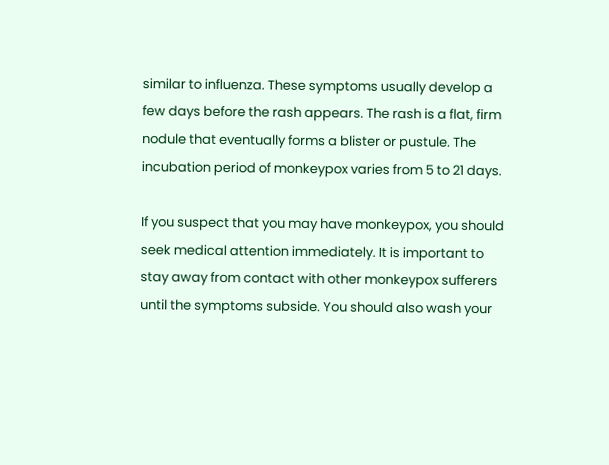similar to influenza. These symptoms usually develop a few days before the rash appears. The rash is a flat, firm nodule that eventually forms a blister or pustule. The incubation period of monkeypox varies from 5 to 21 days.

If you suspect that you may have monkeypox, you should seek medical attention immediately. It is important to stay away from contact with other monkeypox sufferers until the symptoms subside. You should also wash your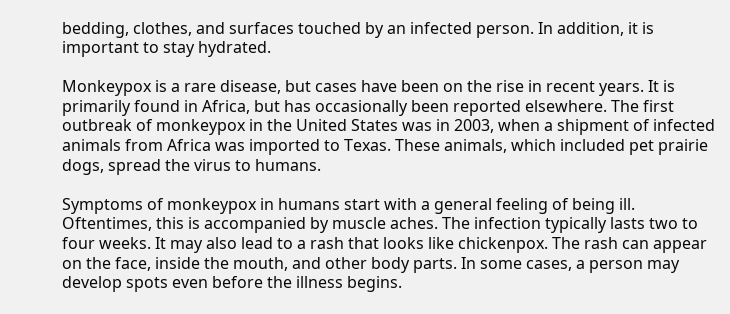bedding, clothes, and surfaces touched by an infected person. In addition, it is important to stay hydrated.

Monkeypox is a rare disease, but cases have been on the rise in recent years. It is primarily found in Africa, but has occasionally been reported elsewhere. The first outbreak of monkeypox in the United States was in 2003, when a shipment of infected animals from Africa was imported to Texas. These animals, which included pet prairie dogs, spread the virus to humans.

Symptoms of monkeypox in humans start with a general feeling of being ill. Oftentimes, this is accompanied by muscle aches. The infection typically lasts two to four weeks. It may also lead to a rash that looks like chickenpox. The rash can appear on the face, inside the mouth, and other body parts. In some cases, a person may develop spots even before the illness begins.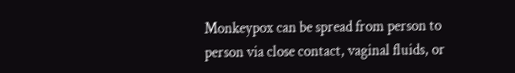Monkeypox can be spread from person to person via close contact, vaginal fluids, or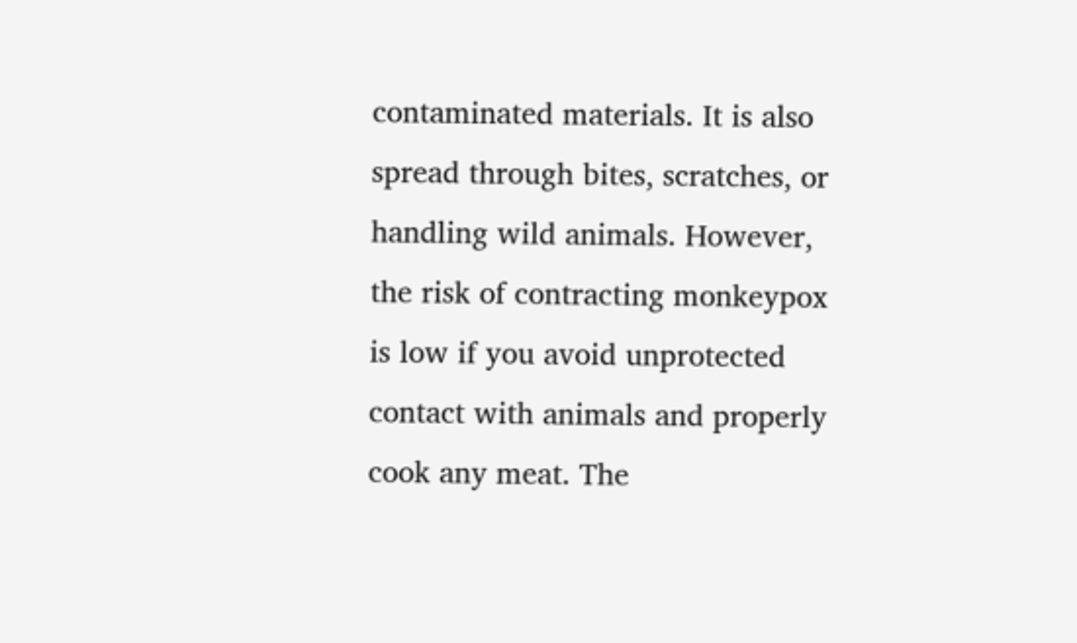contaminated materials. It is also spread through bites, scratches, or handling wild animals. However, the risk of contracting monkeypox is low if you avoid unprotected contact with animals and properly cook any meat. The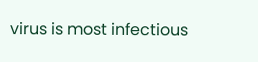virus is most infectious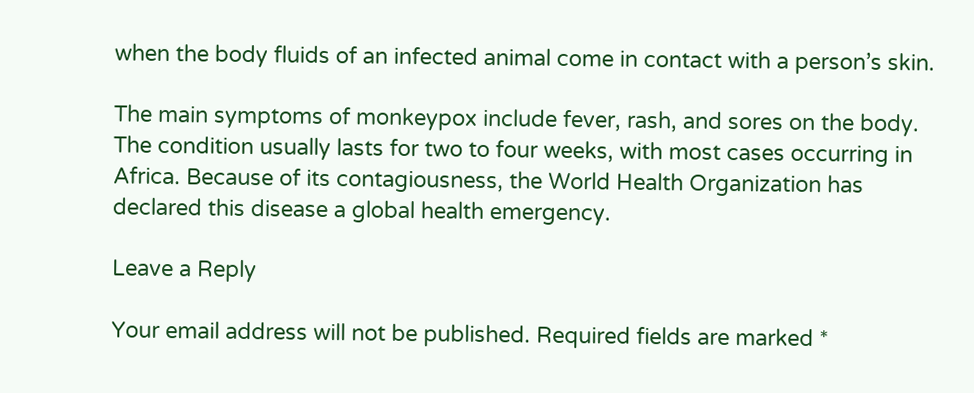when the body fluids of an infected animal come in contact with a person’s skin.

The main symptoms of monkeypox include fever, rash, and sores on the body. The condition usually lasts for two to four weeks, with most cases occurring in Africa. Because of its contagiousness, the World Health Organization has declared this disease a global health emergency.

Leave a Reply

Your email address will not be published. Required fields are marked *